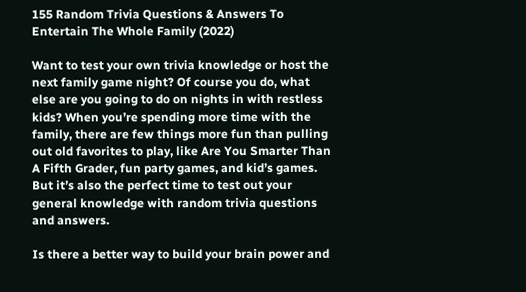155 Random Trivia Questions & Answers To Entertain The Whole Family (2022)

Want to test your own trivia knowledge or host the next family game night? Of course you do, what else are you going to do on nights in with restless kids? When you’re spending more time with the family, there are few things more fun than pulling out old favorites to play, like Are You Smarter Than A Fifth Grader, fun party games, and kid’s games. But it’s also the perfect time to test out your general knowledge with random trivia questions and answers.

Is there a better way to build your brain power and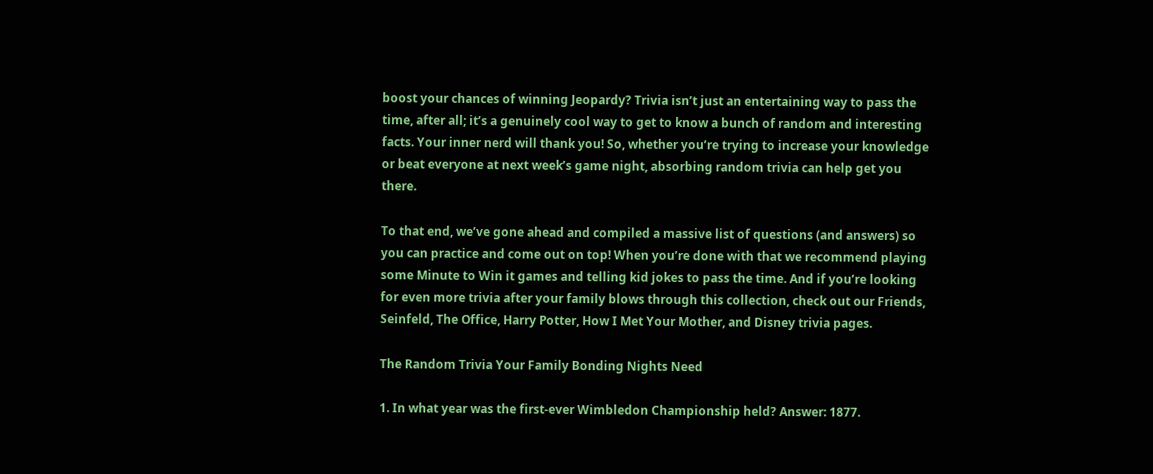boost your chances of winning Jeopardy? Trivia isn’t just an entertaining way to pass the time, after all; it’s a genuinely cool way to get to know a bunch of random and interesting facts. Your inner nerd will thank you! So, whether you’re trying to increase your knowledge or beat everyone at next week’s game night, absorbing random trivia can help get you there.

To that end, we’ve gone ahead and compiled a massive list of questions (and answers) so you can practice and come out on top! When you’re done with that we recommend playing some Minute to Win it games and telling kid jokes to pass the time. And if you’re looking for even more trivia after your family blows through this collection, check out our Friends, Seinfeld, The Office, Harry Potter, How I Met Your Mother, and Disney trivia pages.

The Random Trivia Your Family Bonding Nights Need

1. In what year was the first-ever Wimbledon Championship held? Answer: 1877.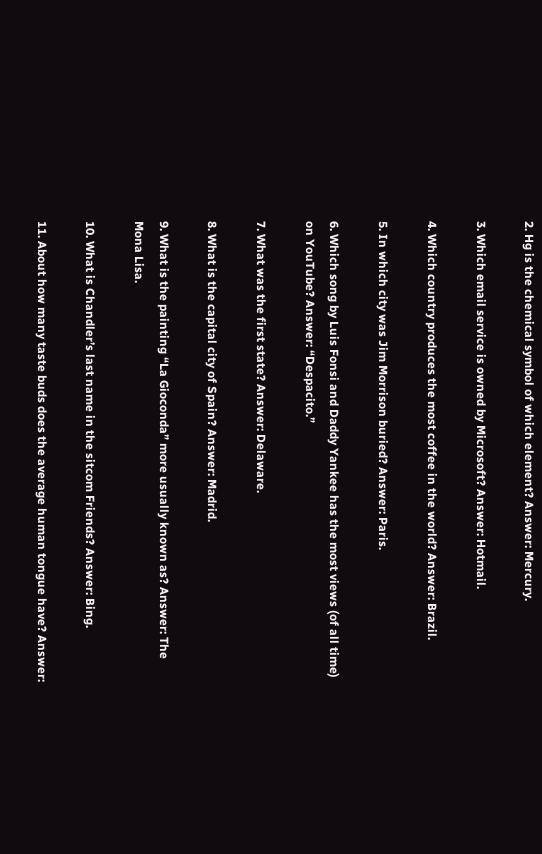2. Hg is the chemical symbol of which element? Answer: Mercury.

3. Which email service is owned by Microsoft? Answer: Hotmail.

4. Which country produces the most coffee in the world? Answer: Brazil.

5. In which city was Jim Morrison buried? Answer: Paris.

6. Which song by Luis Fonsi and Daddy Yankee has the most views (of all time) on YouTube? Answer: “Despacito.”

7. What was the first state? Answer: Delaware.

8. What is the capital city of Spain? Answer: Madrid.

9. What is the painting “La Gioconda” more usually known as? Answer: The Mona Lisa.

10. What is Chandler’s last name in the sitcom Friends? Answer: Bing.

11. About how many taste buds does the average human tongue have? Answer: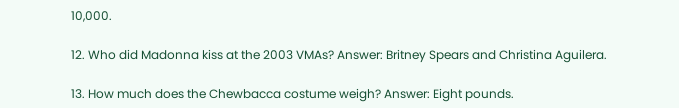10,000.

12. Who did Madonna kiss at the 2003 VMAs? Answer: Britney Spears and Christina Aguilera.

13. How much does the Chewbacca costume weigh? Answer: Eight pounds.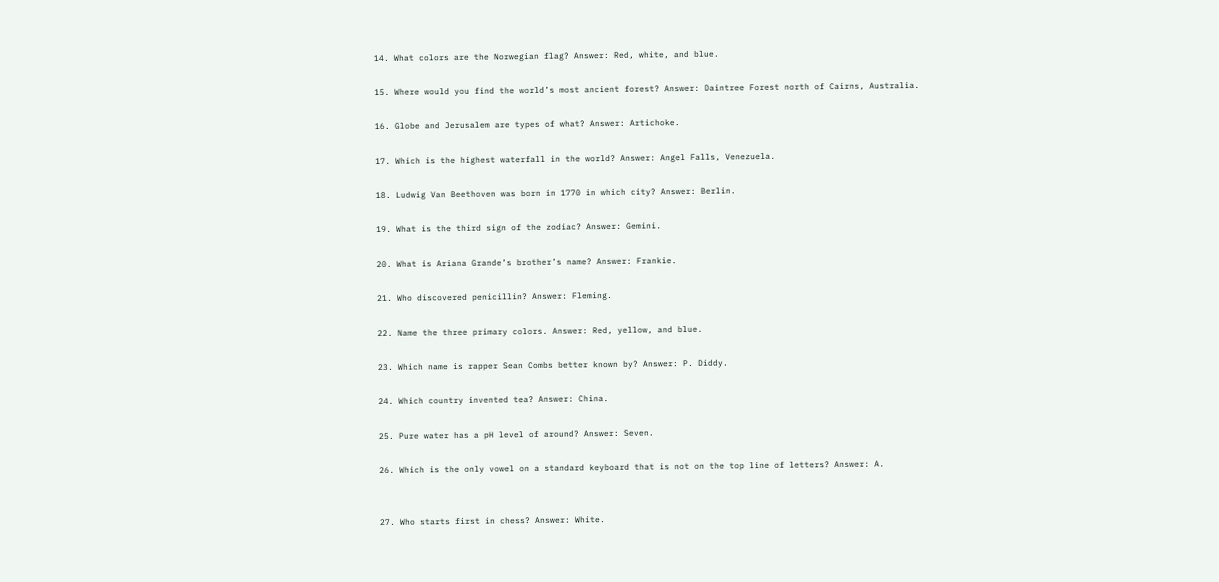14. What colors are the Norwegian flag? Answer: Red, white, and blue.

15. Where would you find the world’s most ancient forest? Answer: Daintree Forest north of Cairns, Australia.

16. Globe and Jerusalem are types of what? Answer: Artichoke.

17. Which is the highest waterfall in the world? Answer: Angel Falls, Venezuela.

18. Ludwig Van Beethoven was born in 1770 in which city? Answer: Berlin.

19. What is the third sign of the zodiac? Answer: Gemini.

20. What is Ariana Grande’s brother’s name? Answer: Frankie.

21. Who discovered penicillin? Answer: Fleming.

22. Name the three primary colors. Answer: Red, yellow, and blue.

23. Which name is rapper Sean Combs better known by? Answer: P. Diddy.

24. Which country invented tea? Answer: China.

25. Pure water has a pH level of around? Answer: Seven.

26. Which is the only vowel on a standard keyboard that is not on the top line of letters? Answer: A.


27. Who starts first in chess? Answer: White.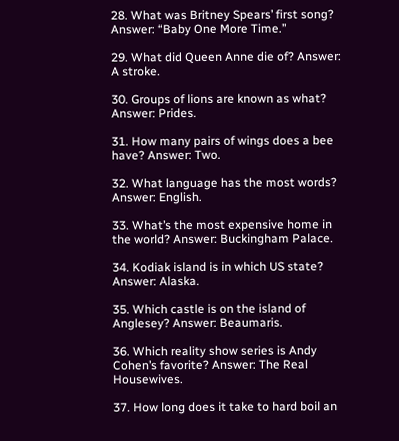28. What was Britney Spears’ first song? Answer: “Baby One More Time.”

29. What did Queen Anne die of? Answer: A stroke.

30. Groups of lions are known as what? Answer: Prides.

31. How many pairs of wings does a bee have? Answer: Two.

32. What language has the most words? Answer: English.

33. What’s the most expensive home in the world? Answer: Buckingham Palace.

34. Kodiak island is in which US state? Answer: Alaska.

35. Which castle is on the island of Anglesey? Answer: Beaumaris.

36. Which reality show series is Andy Cohen’s favorite? Answer: The Real Housewives.

37. How long does it take to hard boil an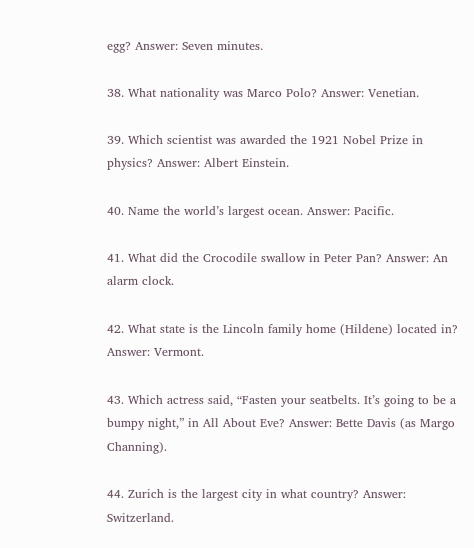egg? Answer: Seven minutes.

38. What nationality was Marco Polo? Answer: Venetian.

39. Which scientist was awarded the 1921 Nobel Prize in physics? Answer: Albert Einstein.

40. Name the world’s largest ocean. Answer: Pacific.

41. What did the Crocodile swallow in Peter Pan? Answer: An alarm clock.

42. What state is the Lincoln family home (Hildene) located in? Answer: Vermont.

43. Which actress said, “Fasten your seatbelts. It’s going to be a bumpy night,” in All About Eve? Answer: Bette Davis (as Margo Channing).

44. Zurich is the largest city in what country? Answer: Switzerland.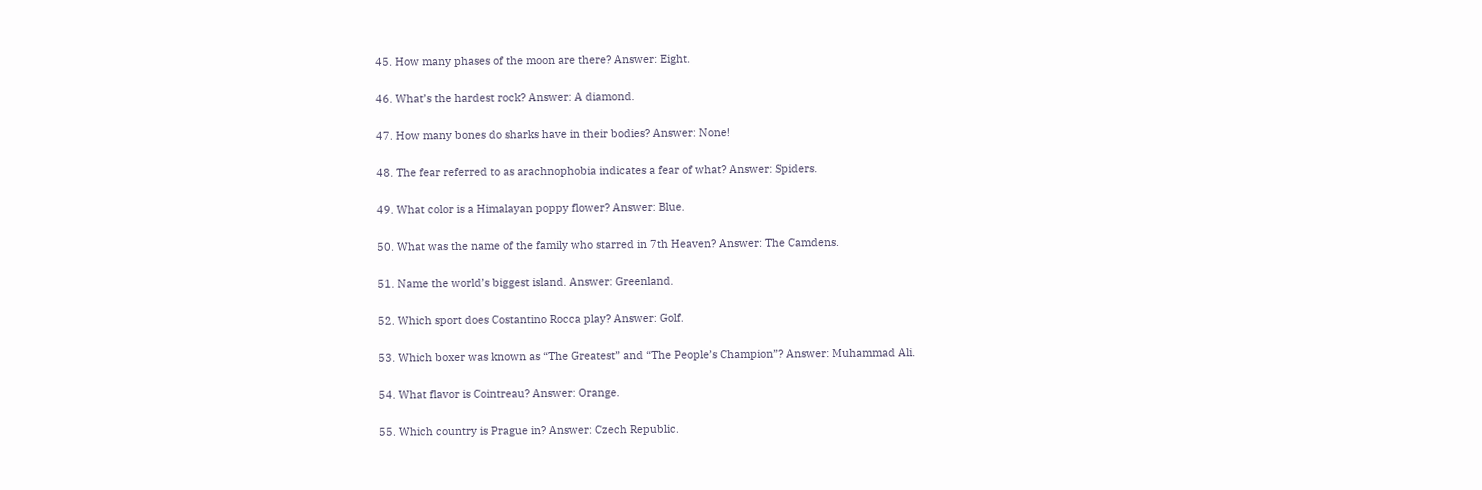45. How many phases of the moon are there? Answer: Eight.

46. What’s the hardest rock? Answer: A diamond.

47. How many bones do sharks have in their bodies? Answer: None!

48. The fear referred to as arachnophobia indicates a fear of what? Answer: Spiders.

49. What color is a Himalayan poppy flower? Answer: Blue.

50. What was the name of the family who starred in 7th Heaven? Answer: The Camdens.

51. Name the world’s biggest island. Answer: Greenland.

52. Which sport does Costantino Rocca play? Answer: Golf.

53. Which boxer was known as “The Greatest” and “The People’s Champion”? Answer: Muhammad Ali.

54. What flavor is Cointreau? Answer: Orange.

55. Which country is Prague in? Answer: Czech Republic.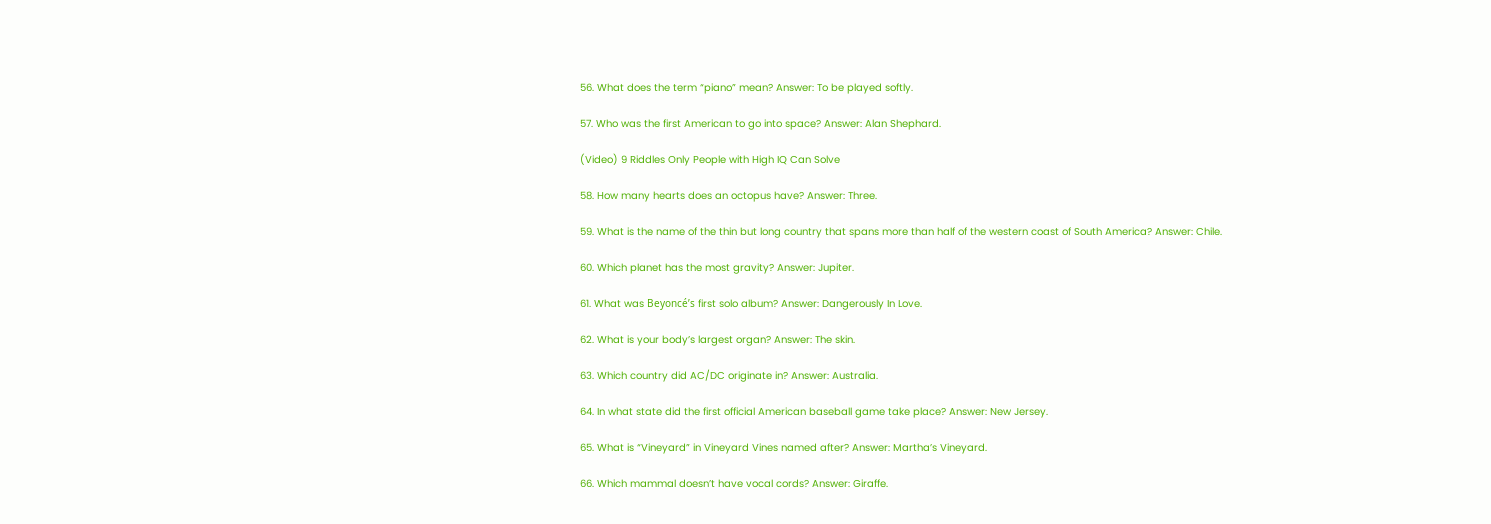56. What does the term “piano” mean? Answer: To be played softly.

57. Who was the first American to go into space? Answer: Alan Shephard.

(Video) 9 Riddles Only People with High IQ Can Solve

58. How many hearts does an octopus have? Answer: Three.

59. What is the name of the thin but long country that spans more than half of the western coast of South America? Answer: Chile.

60. Which planet has the most gravity? Answer: Jupiter.

61. What was Beyoncé’s first solo album? Answer: Dangerously In Love.

62. What is your body’s largest organ? Answer: The skin.

63. Which country did AC/DC originate in? Answer: Australia.

64. In what state did the first official American baseball game take place? Answer: New Jersey.

65. What is “Vineyard” in Vineyard Vines named after? Answer: Martha’s Vineyard.

66. Which mammal doesn’t have vocal cords? Answer: Giraffe.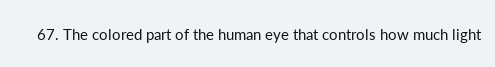67. The colored part of the human eye that controls how much light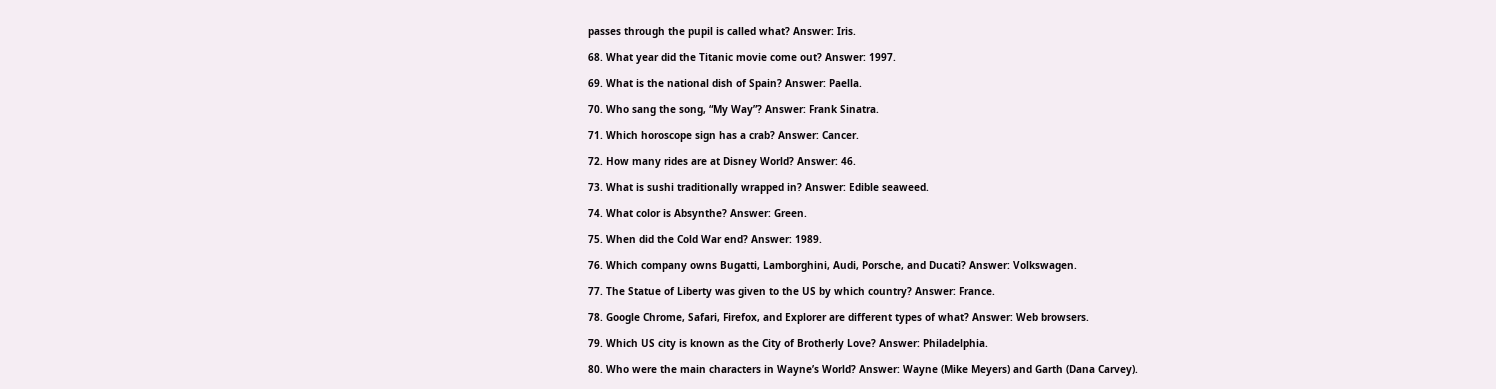passes through the pupil is called what? Answer: Iris.

68. What year did the Titanic movie come out? Answer: 1997.

69. What is the national dish of Spain? Answer: Paella.

70. Who sang the song, “My Way”? Answer: Frank Sinatra.

71. Which horoscope sign has a crab? Answer: Cancer.

72. How many rides are at Disney World? Answer: 46.

73. What is sushi traditionally wrapped in? Answer: Edible seaweed.

74. What color is Absynthe? Answer: Green.

75. When did the Cold War end? Answer: 1989.

76. Which company owns Bugatti, Lamborghini, Audi, Porsche, and Ducati? Answer: Volkswagen.

77. The Statue of Liberty was given to the US by which country? Answer: France.

78. Google Chrome, Safari, Firefox, and Explorer are different types of what? Answer: Web browsers.

79. Which US city is known as the City of Brotherly Love? Answer: Philadelphia.

80. Who were the main characters in Wayne’s World? Answer: Wayne (Mike Meyers) and Garth (Dana Carvey).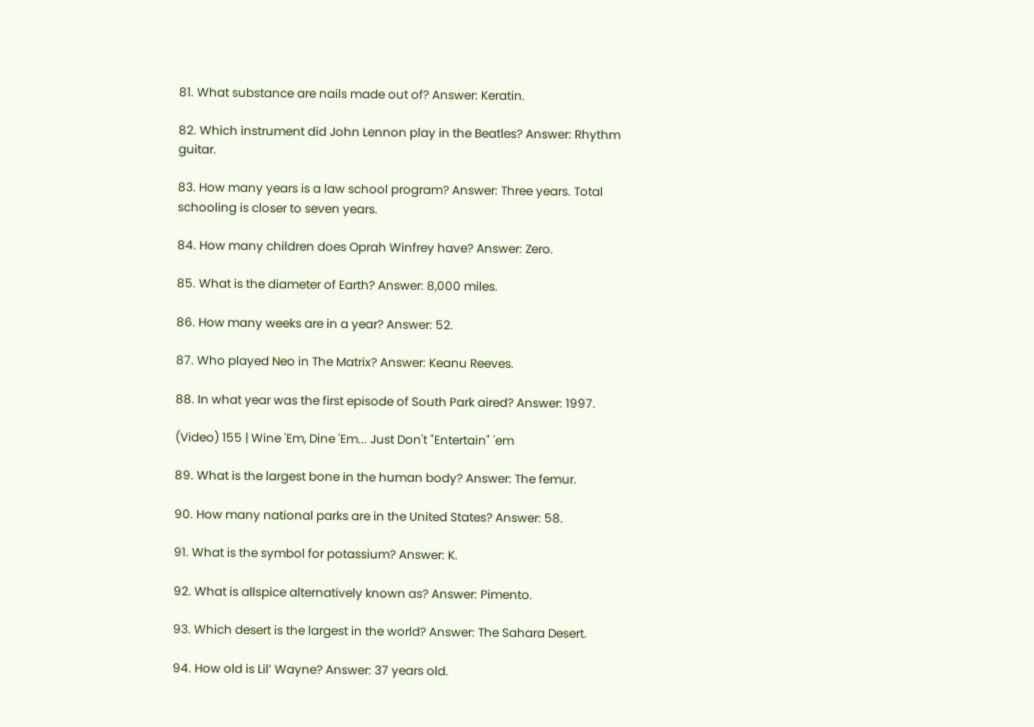81. What substance are nails made out of? Answer: Keratin.

82. Which instrument did John Lennon play in the Beatles? Answer: Rhythm guitar.

83. How many years is a law school program? Answer: Three years. Total schooling is closer to seven years.

84. How many children does Oprah Winfrey have? Answer: Zero.

85. What is the diameter of Earth? Answer: 8,000 miles.

86. How many weeks are in a year? Answer: 52.

87. Who played Neo in The Matrix? Answer: Keanu Reeves.

88. In what year was the first episode of South Park aired? Answer: 1997.

(Video) 155 | Wine 'Em, Dine 'Em... Just Don't "Entertain" 'em

89. What is the largest bone in the human body? Answer: The femur.

90. How many national parks are in the United States? Answer: 58.

91. What is the symbol for potassium? Answer: K.

92. What is allspice alternatively known as? Answer: Pimento.

93. Which desert is the largest in the world? Answer: The Sahara Desert.

94. How old is Lil’ Wayne? Answer: 37 years old.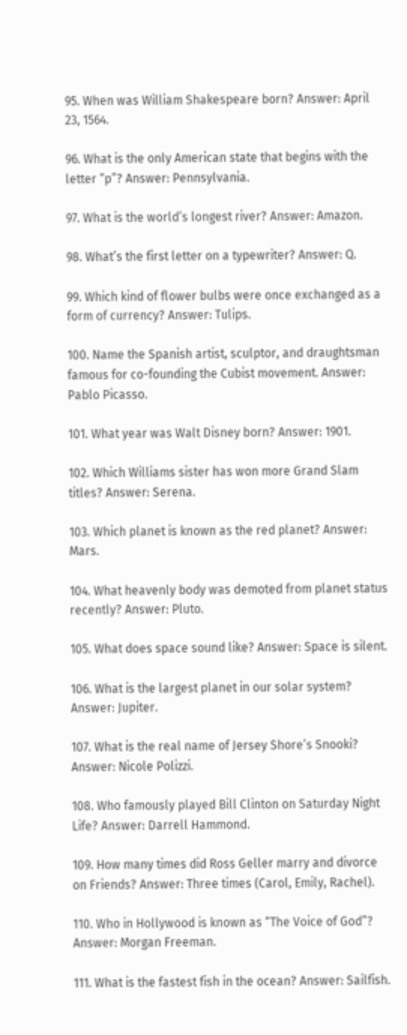95. When was William Shakespeare born? Answer: April 23, 1564.

96. What is the only American state that begins with the letter “p”? Answer: Pennsylvania.

97. What is the world’s longest river? Answer: Amazon.

98. What’s the first letter on a typewriter? Answer: Q.

99. Which kind of flower bulbs were once exchanged as a form of currency? Answer: Tulips.

100. Name the Spanish artist, sculptor, and draughtsman famous for co-founding the Cubist movement. Answer: Pablo Picasso.

101. What year was Walt Disney born? Answer: 1901.

102. Which Williams sister has won more Grand Slam titles? Answer: Serena.

103. Which planet is known as the red planet? Answer: Mars.

104. What heavenly body was demoted from planet status recently? Answer: Pluto.

105. What does space sound like? Answer: Space is silent.

106. What is the largest planet in our solar system? Answer: Jupiter.

107. What is the real name of Jersey Shore’s Snooki? Answer: Nicole Polizzi.

108. Who famously played Bill Clinton on Saturday Night Life? Answer: Darrell Hammond.

109. How many times did Ross Geller marry and divorce on Friends? Answer: Three times (Carol, Emily, Rachel).

110. Who in Hollywood is known as “The Voice of God”? Answer: Morgan Freeman.

111. What is the fastest fish in the ocean? Answer: Sailfish.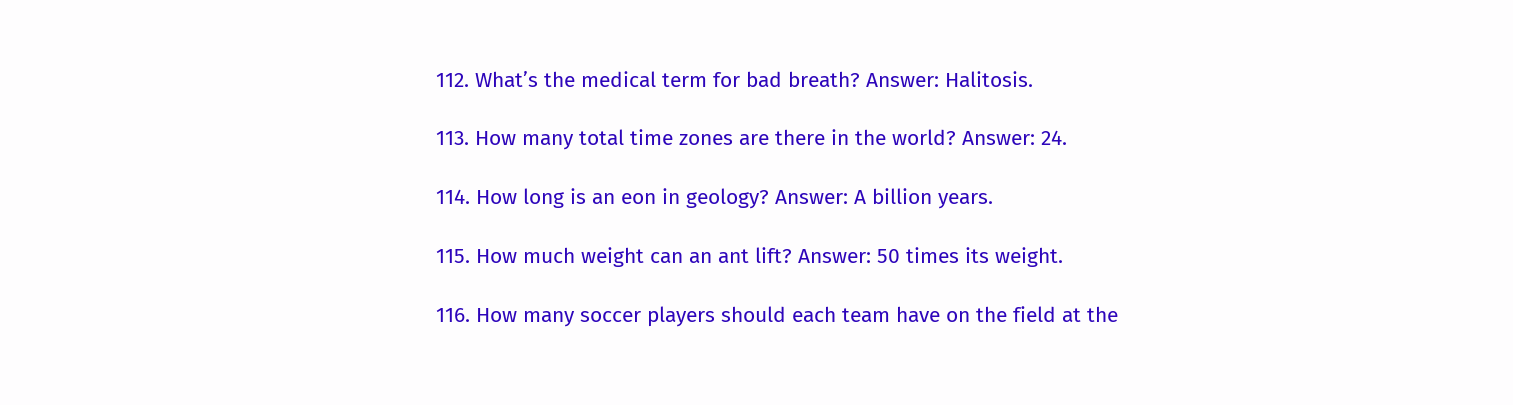112. What’s the medical term for bad breath? Answer: Halitosis.

113. How many total time zones are there in the world? Answer: 24.

114. How long is an eon in geology? Answer: A billion years.

115. How much weight can an ant lift? Answer: 50 times its weight.

116. How many soccer players should each team have on the field at the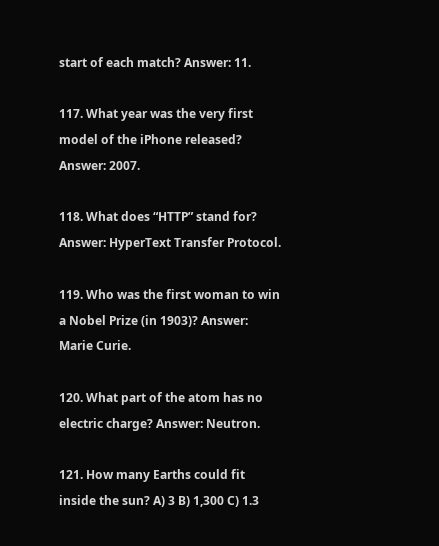start of each match? Answer: 11.

117. What year was the very first model of the iPhone released? Answer: 2007.

118. What does “HTTP” stand for? Answer: HyperText Transfer Protocol.

119. Who was the first woman to win a Nobel Prize (in 1903)? Answer: Marie Curie.

120. What part of the atom has no electric charge? Answer: Neutron.

121. How many Earths could fit inside the sun? A) 3 B) 1,300 C) 1.3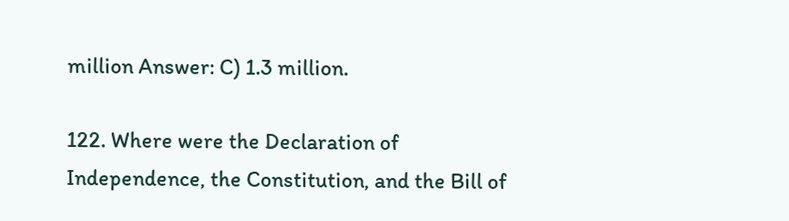million Answer: C) 1.3 million.

122. Where were the Declaration of Independence, the Constitution, and the Bill of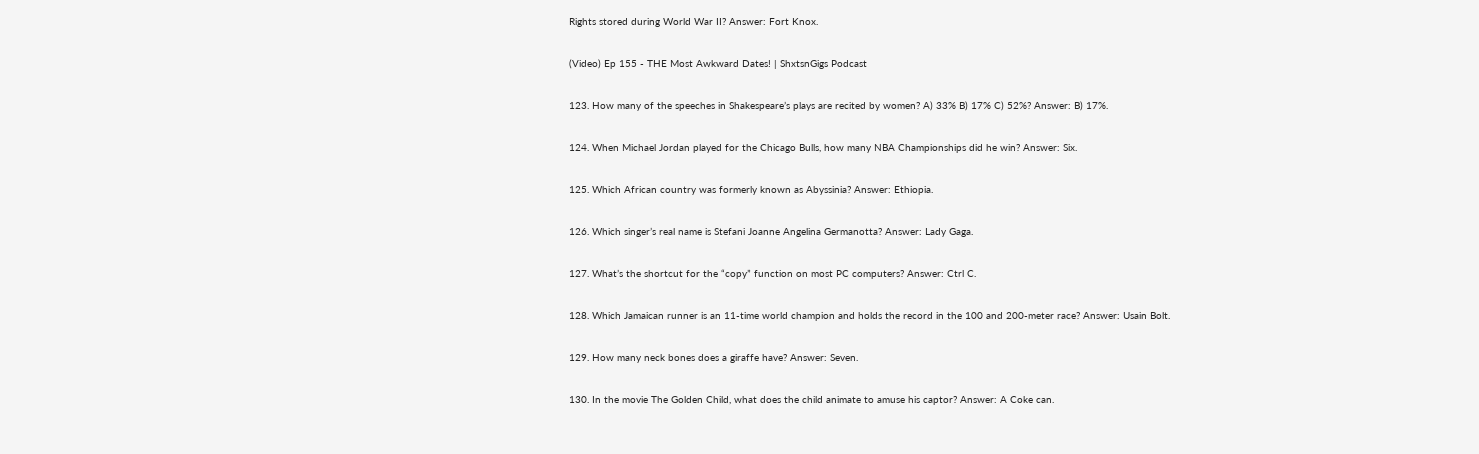Rights stored during World War II? Answer: Fort Knox.

(Video) Ep 155 - THE Most Awkward Dates! | ShxtsnGigs Podcast

123. How many of the speeches in Shakespeare’s plays are recited by women? A) 33% B) 17% C) 52%? Answer: B) 17%.

124. When Michael Jordan played for the Chicago Bulls, how many NBA Championships did he win? Answer: Six.

125. Which African country was formerly known as Abyssinia? Answer: Ethiopia.

126. Which singer’s real name is Stefani Joanne Angelina Germanotta? Answer: Lady Gaga.

127. What’s the shortcut for the “copy” function on most PC computers? Answer: Ctrl C.

128. Which Jamaican runner is an 11-time world champion and holds the record in the 100 and 200-meter race? Answer: Usain Bolt.

129. How many neck bones does a giraffe have? Answer: Seven.

130. In the movie The Golden Child, what does the child animate to amuse his captor? Answer: A Coke can.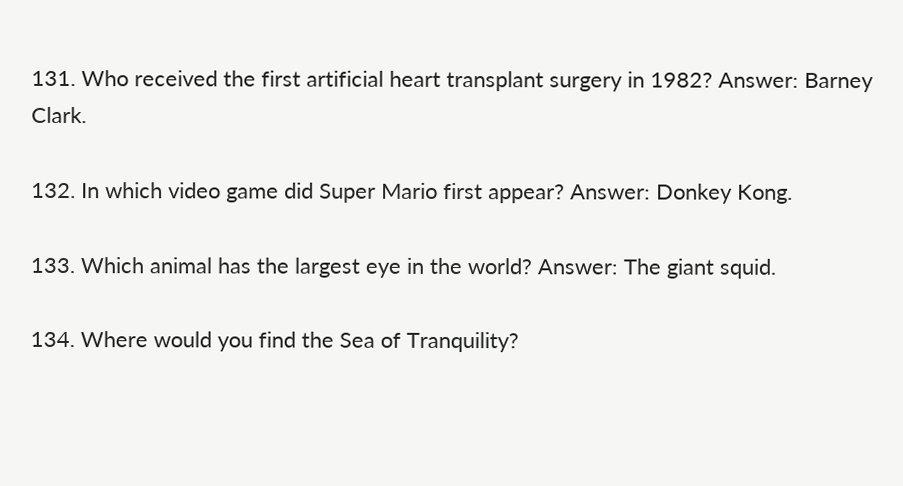131. Who received the first artificial heart transplant surgery in 1982? Answer: Barney Clark.

132. In which video game did Super Mario first appear? Answer: Donkey Kong.

133. Which animal has the largest eye in the world? Answer: The giant squid.

134. Where would you find the Sea of Tranquility?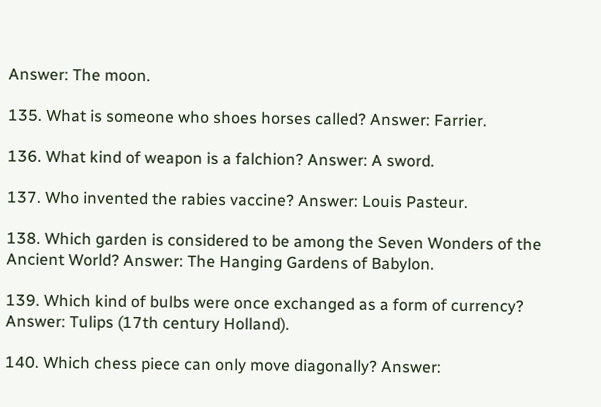Answer: The moon.

135. What is someone who shoes horses called? Answer: Farrier.

136. What kind of weapon is a falchion? Answer: A sword.

137. Who invented the rabies vaccine? Answer: Louis Pasteur.

138. Which garden is considered to be among the Seven Wonders of the Ancient World? Answer: The Hanging Gardens of Babylon.

139. Which kind of bulbs were once exchanged as a form of currency? Answer: Tulips (17th century Holland).

140. Which chess piece can only move diagonally? Answer: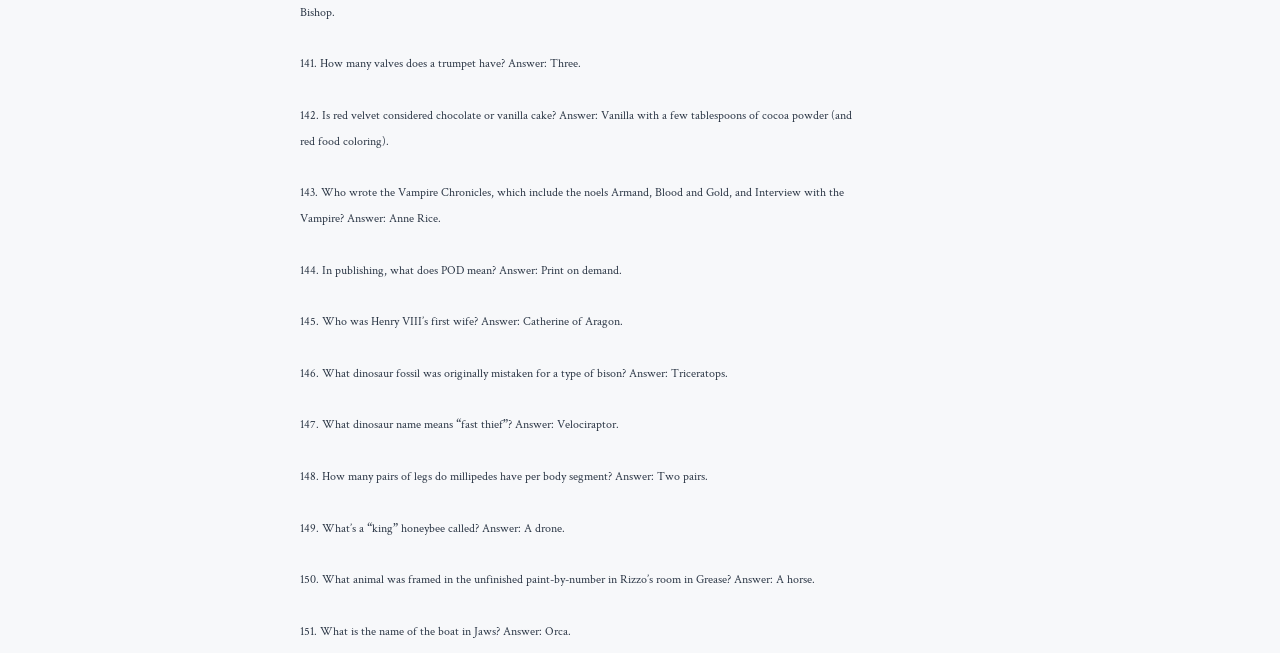Bishop.

141. How many valves does a trumpet have? Answer: Three.

142. Is red velvet considered chocolate or vanilla cake? Answer: Vanilla with a few tablespoons of cocoa powder (and red food coloring).

143. Who wrote the Vampire Chronicles, which include the noels Armand, Blood and Gold, and Interview with the Vampire? Answer: Anne Rice.

144. In publishing, what does POD mean? Answer: Print on demand.

145. Who was Henry VIII’s first wife? Answer: Catherine of Aragon.

146. What dinosaur fossil was originally mistaken for a type of bison? Answer: Triceratops.

147. What dinosaur name means “fast thief”? Answer: Velociraptor.

148. How many pairs of legs do millipedes have per body segment? Answer: Two pairs.

149. What’s a “king” honeybee called? Answer: A drone.

150. What animal was framed in the unfinished paint-by-number in Rizzo’s room in Grease? Answer: A horse.

151. What is the name of the boat in Jaws? Answer: Orca.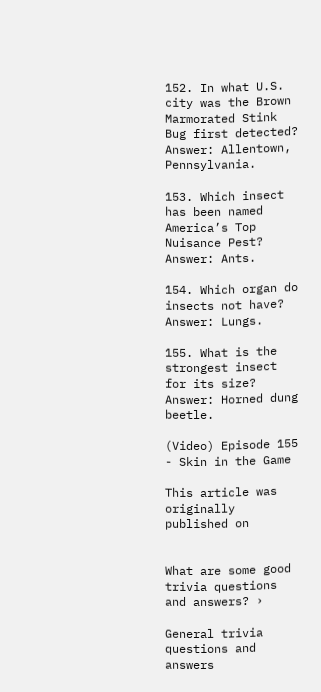152. In what U.S. city was the Brown Marmorated Stink Bug first detected? Answer: Allentown, Pennsylvania.

153. Which insect has been named America’s Top Nuisance Pest? Answer: Ants.

154. Which organ do insects not have? Answer: Lungs.

155. What is the strongest insect for its size? Answer: Horned dung beetle.

(Video) Episode 155 - Skin in the Game

This article was originally published on


What are some good trivia questions and answers? ›

General trivia questions and answers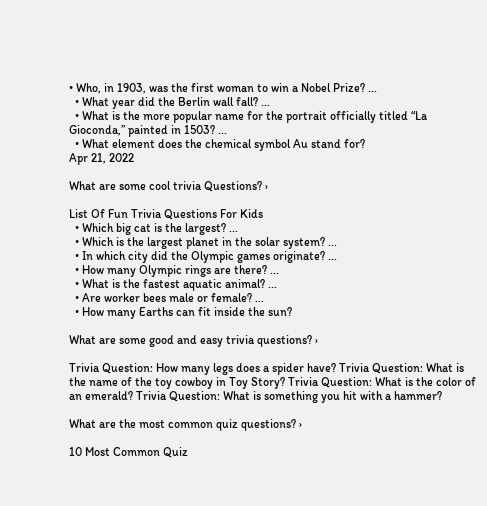• Who, in 1903, was the first woman to win a Nobel Prize? ...
  • What year did the Berlin wall fall? ...
  • What is the more popular name for the portrait officially titled “La Gioconda,” painted in 1503? ...
  • What element does the chemical symbol Au stand for?
Apr 21, 2022

What are some cool trivia Questions? ›

List Of Fun Trivia Questions For Kids
  • Which big cat is the largest? ...
  • Which is the largest planet in the solar system? ...
  • In which city did the Olympic games originate? ...
  • How many Olympic rings are there? ...
  • What is the fastest aquatic animal? ...
  • Are worker bees male or female? ...
  • How many Earths can fit inside the sun?

What are some good and easy trivia questions? ›

Trivia Question: How many legs does a spider have? Trivia Question: What is the name of the toy cowboy in Toy Story? Trivia Question: What is the color of an emerald? Trivia Question: What is something you hit with a hammer?

What are the most common quiz questions? ›

10 Most Common Quiz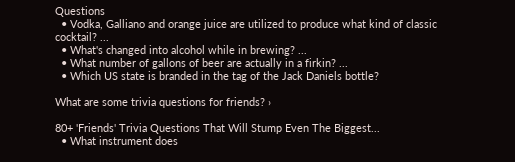Questions
  • Vodka, Galliano and orange juice are utilized to produce what kind of classic cocktail? ...
  • What's changed into alcohol while in brewing? ...
  • What number of gallons of beer are actually in a firkin? ...
  • Which US state is branded in the tag of the Jack Daniels bottle?

What are some trivia questions for friends? ›

80+ 'Friends' Trivia Questions That Will Stump Even The Biggest...
  • What instrument does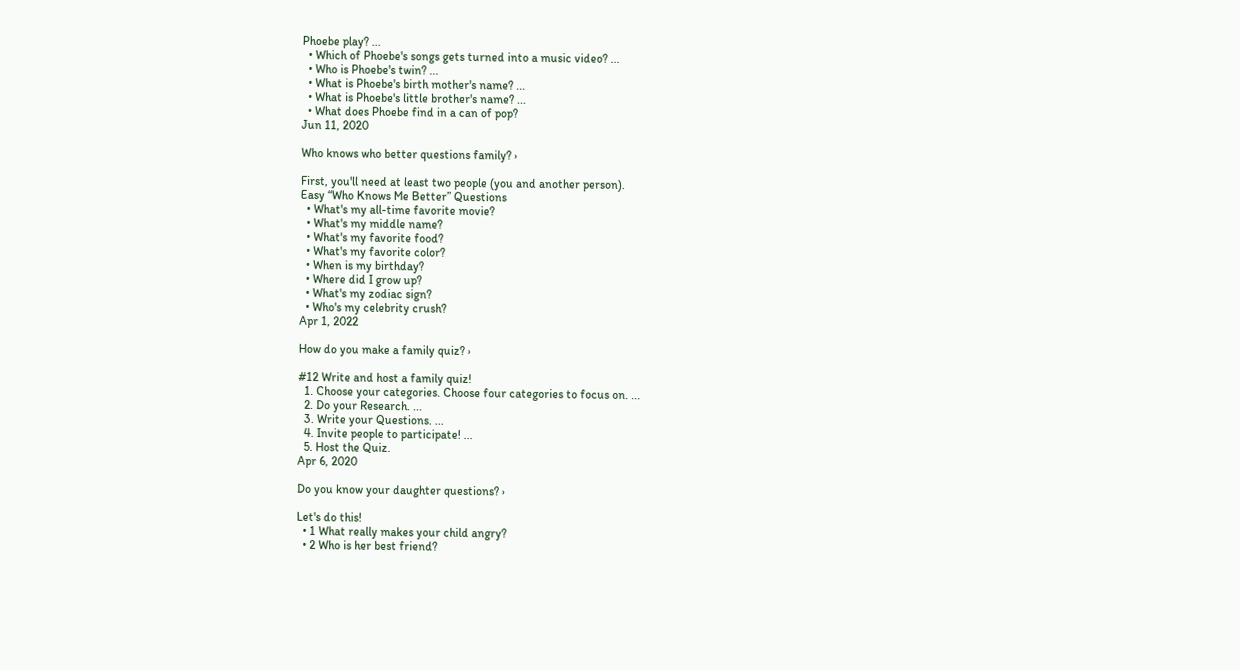Phoebe play? ...
  • Which of Phoebe's songs gets turned into a music video? ...
  • Who is Phoebe's twin? ...
  • What is Phoebe's birth mother's name? ...
  • What is Phoebe's little brother's name? ...
  • What does Phoebe find in a can of pop?
Jun 11, 2020

Who knows who better questions family? ›

First, you'll need at least two people (you and another person).
Easy “Who Knows Me Better” Questions
  • What's my all-time favorite movie?
  • What's my middle name?
  • What's my favorite food?
  • What's my favorite color?
  • When is my birthday?
  • Where did I grow up?
  • What's my zodiac sign?
  • Who's my celebrity crush?
Apr 1, 2022

How do you make a family quiz? ›

#12 Write and host a family quiz!
  1. Choose your categories. Choose four categories to focus on. ...
  2. Do your Research. ...
  3. Write your Questions. ...
  4. Invite people to participate! ...
  5. Host the Quiz.
Apr 6, 2020

Do you know your daughter questions? ›

Let's do this!
  • 1 What really makes your child angry?
  • 2 Who is her best friend?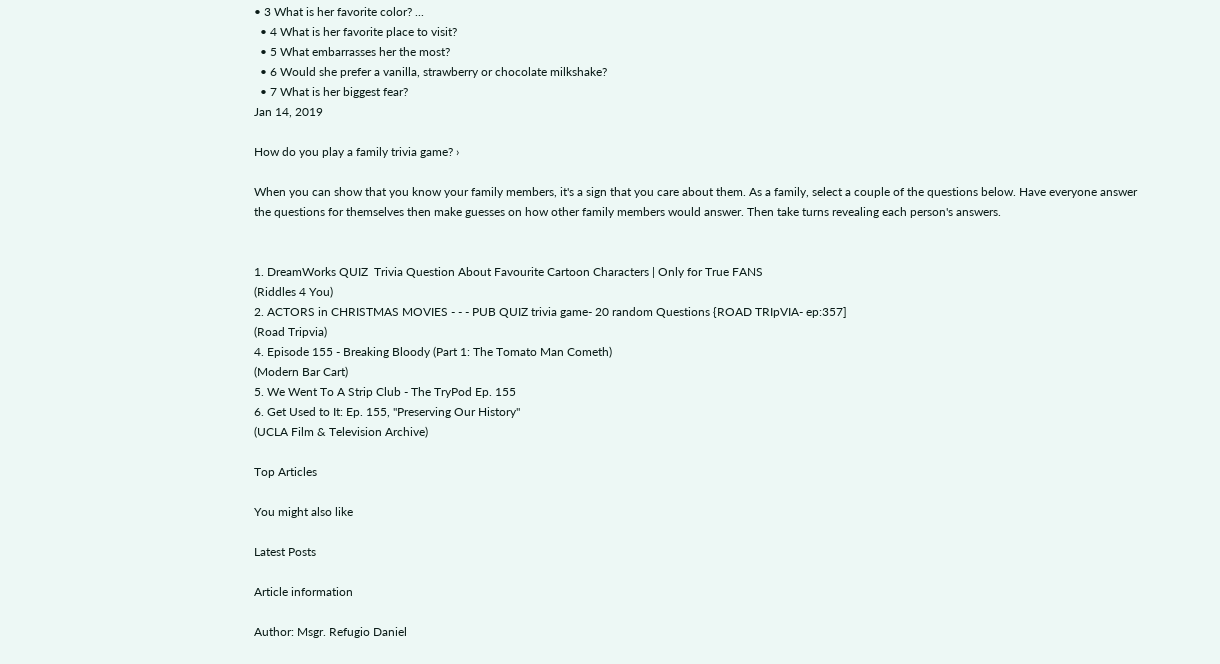• 3 What is her favorite color? ...
  • 4 What is her favorite place to visit?
  • 5 What embarrasses her the most?
  • 6 Would she prefer a vanilla, strawberry or chocolate milkshake?
  • 7 What is her biggest fear?
Jan 14, 2019

How do you play a family trivia game? ›

When you can show that you know your family members, it's a sign that you care about them. As a family, select a couple of the questions below. Have everyone answer the questions for themselves then make guesses on how other family members would answer. Then take turns revealing each person's answers.


1. DreamWorks QUIZ  Trivia Question About Favourite Cartoon Characters | Only for True FANS
(Riddles 4 You)
2. ACTORS in CHRISTMAS MOVIES - - - PUB QUIZ trivia game- 20 random Questions {ROAD TRIpVIA- ep:357]
(Road Tripvia)
4. Episode 155 - Breaking Bloody (Part 1: The Tomato Man Cometh)
(Modern Bar Cart)
5. We Went To A Strip Club - The TryPod Ep. 155
6. Get Used to It: Ep. 155, "Preserving Our History"
(UCLA Film & Television Archive)

Top Articles

You might also like

Latest Posts

Article information

Author: Msgr. Refugio Daniel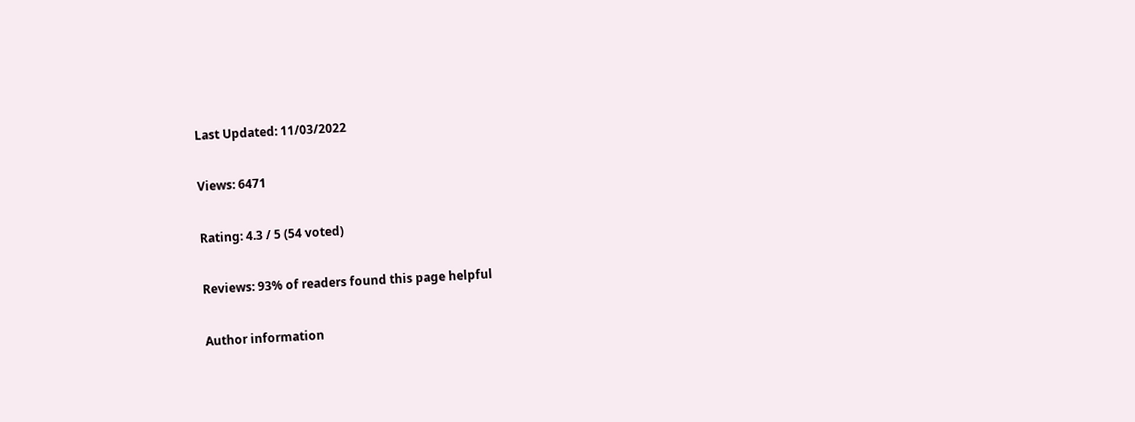Last Updated: 11/03/2022

Views: 6471

Rating: 4.3 / 5 (54 voted)

Reviews: 93% of readers found this page helpful

Author information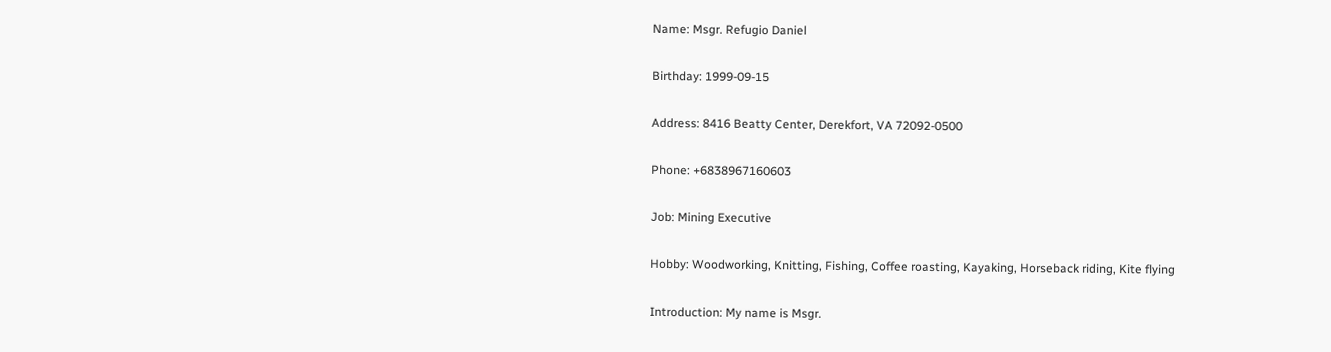Name: Msgr. Refugio Daniel

Birthday: 1999-09-15

Address: 8416 Beatty Center, Derekfort, VA 72092-0500

Phone: +6838967160603

Job: Mining Executive

Hobby: Woodworking, Knitting, Fishing, Coffee roasting, Kayaking, Horseback riding, Kite flying

Introduction: My name is Msgr.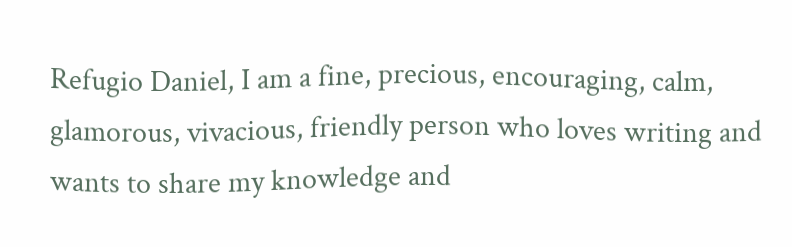Refugio Daniel, I am a fine, precious, encouraging, calm, glamorous, vivacious, friendly person who loves writing and wants to share my knowledge and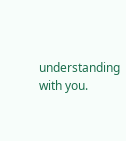understanding with you.